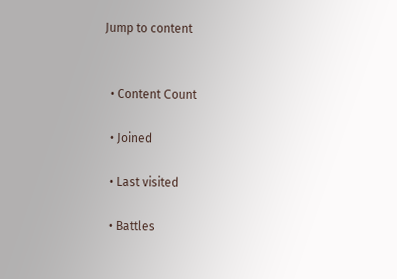Jump to content


  • Content Сount

  • Joined

  • Last visited

  • Battles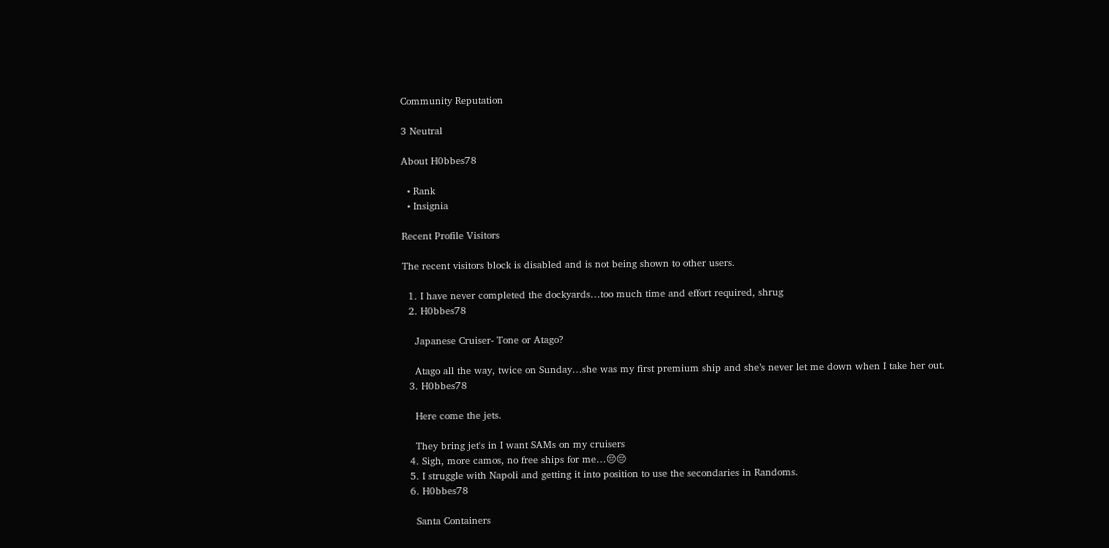Community Reputation

3 Neutral

About H0bbes78

  • Rank
  • Insignia

Recent Profile Visitors

The recent visitors block is disabled and is not being shown to other users.

  1. I have never completed the dockyards…too much time and effort required, shrug
  2. H0bbes78

    Japanese Cruiser- Tone or Atago?

    Atago all the way, twice on Sunday…she was my first premium ship and she’s never let me down when I take her out.
  3. H0bbes78

    Here come the jets.

    They bring jet's in I want SAMs on my cruisers
  4. Sigh, more camos, no free ships for me…😔😔
  5. I struggle with Napoli and getting it into position to use the secondaries in Randoms.
  6. H0bbes78

    Santa Containers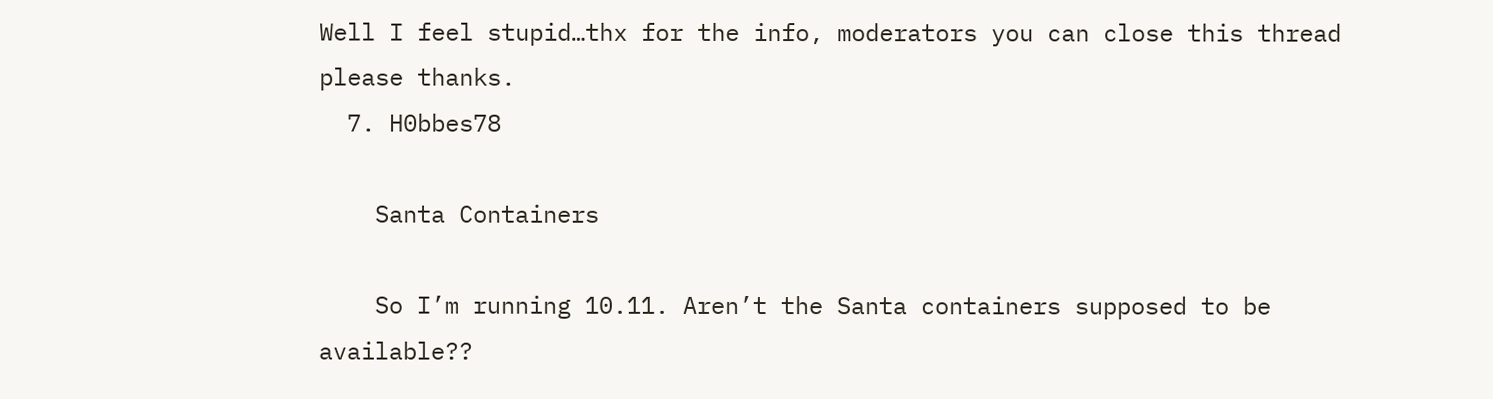Well I feel stupid…thx for the info, moderators you can close this thread please thanks.
  7. H0bbes78

    Santa Containers

    So I’m running 10.11. Aren’t the Santa containers supposed to be available??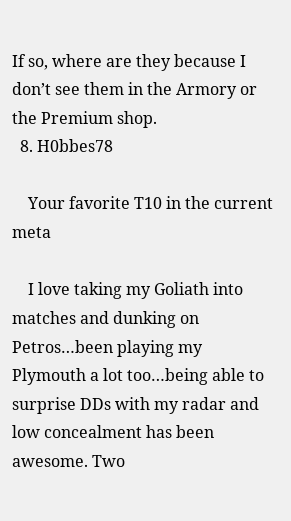If so, where are they because I don’t see them in the Armory or the Premium shop.
  8. H0bbes78

    Your favorite T10 in the current meta

    I love taking my Goliath into matches and dunking on Petros…been playing my Plymouth a lot too…being able to surprise DDs with my radar and low concealment has been awesome. Two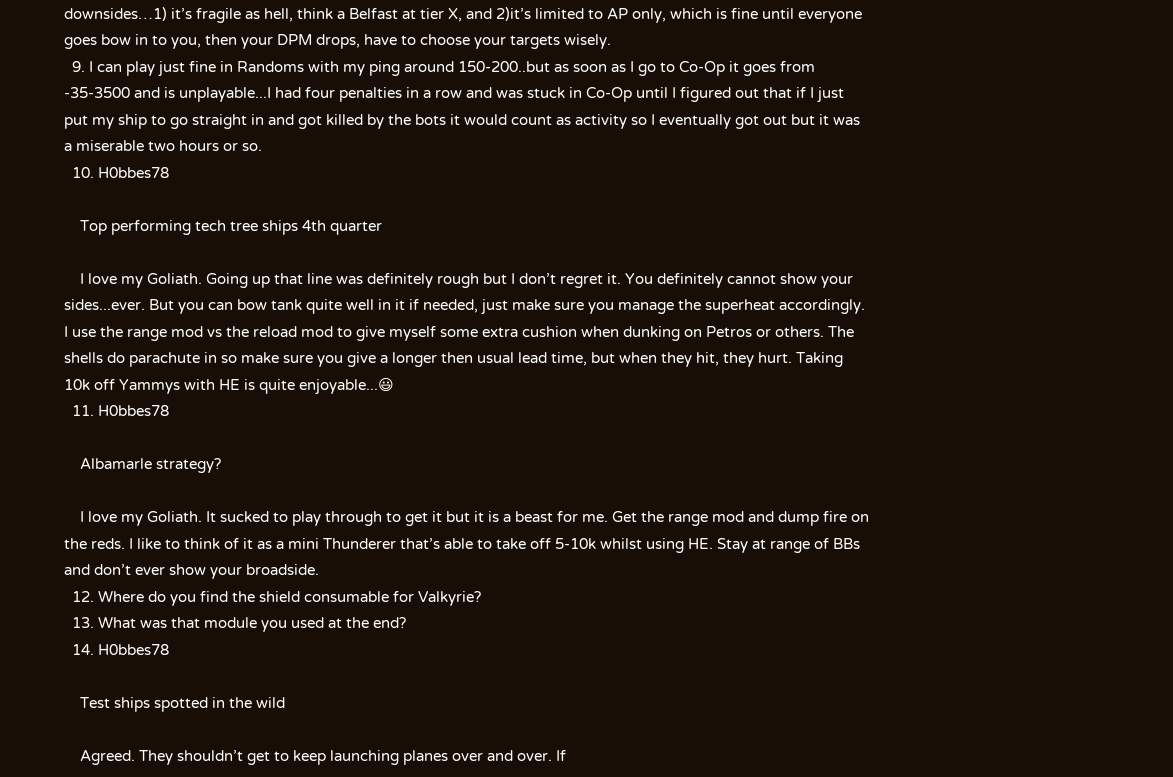downsides…1) it’s fragile as hell, think a Belfast at tier X, and 2)it’s limited to AP only, which is fine until everyone goes bow in to you, then your DPM drops, have to choose your targets wisely.
  9. I can play just fine in Randoms with my ping around 150-200..but as soon as I go to Co-Op it goes from -35-3500 and is unplayable...I had four penalties in a row and was stuck in Co-Op until I figured out that if I just put my ship to go straight in and got killed by the bots it would count as activity so I eventually got out but it was a miserable two hours or so.
  10. H0bbes78

    Top performing tech tree ships 4th quarter

    I love my Goliath. Going up that line was definitely rough but I don’t regret it. You definitely cannot show your sides...ever. But you can bow tank quite well in it if needed, just make sure you manage the superheat accordingly. I use the range mod vs the reload mod to give myself some extra cushion when dunking on Petros or others. The shells do parachute in so make sure you give a longer then usual lead time, but when they hit, they hurt. Taking 10k off Yammys with HE is quite enjoyable...😃
  11. H0bbes78

    Albamarle strategy?

    I love my Goliath. It sucked to play through to get it but it is a beast for me. Get the range mod and dump fire on the reds. I like to think of it as a mini Thunderer that’s able to take off 5-10k whilst using HE. Stay at range of BBs and don’t ever show your broadside.
  12. Where do you find the shield consumable for Valkyrie?
  13. What was that module you used at the end?
  14. H0bbes78

    Test ships spotted in the wild

    Agreed. They shouldn’t get to keep launching planes over and over. If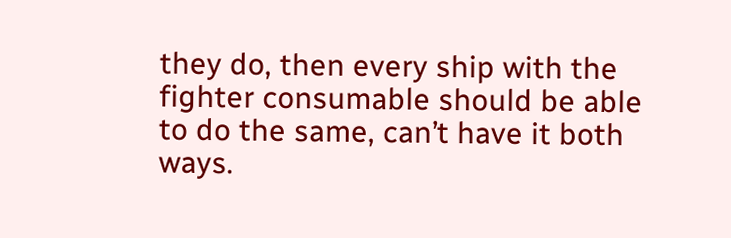they do, then every ship with the fighter consumable should be able to do the same, can’t have it both ways.